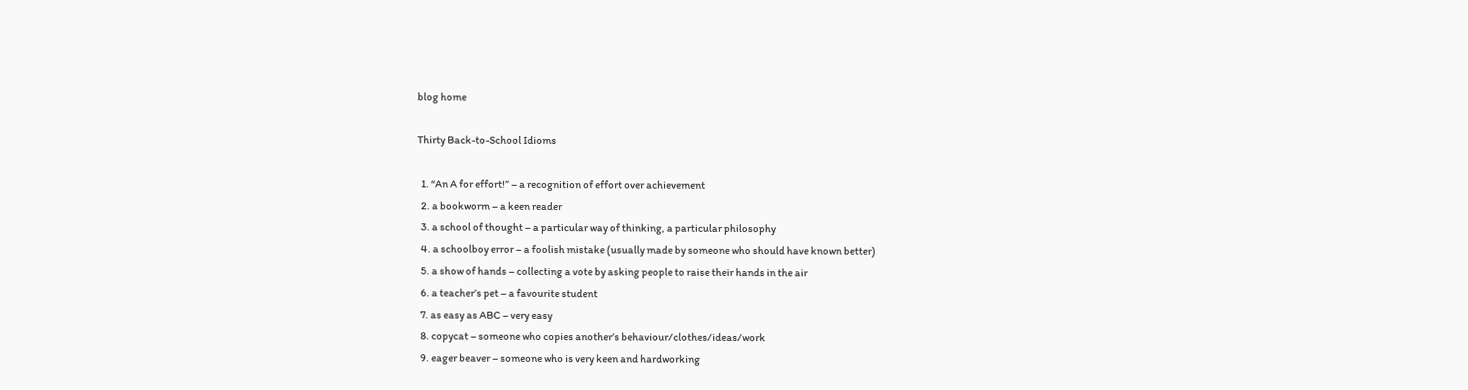blog home

Thirty Back-to-School Idioms

  1. “An A for effort!” – a recognition of effort over achievement
  2. a bookworm – a keen reader
  3. a school of thought – a particular way of thinking, a particular philosophy
  4. a schoolboy error – a foolish mistake (usually made by someone who should have known better)
  5. a show of hands – collecting a vote by asking people to raise their hands in the air
  6. a teacher’s pet – a favourite student
  7. as easy as ABC – very easy
  8. copycat – someone who copies another’s behaviour/clothes/ideas/work
  9. eager beaver – someone who is very keen and hardworking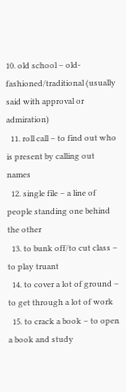10. old school – old-fashioned/traditional (usually said with approval or admiration)
  11. roll call – to find out who is present by calling out names
  12. single file – a line of people standing one behind the other
  13. to bunk off/to cut class – to play truant
  14. to cover a lot of ground – to get through a lot of work
  15. to crack a book – to open a book and study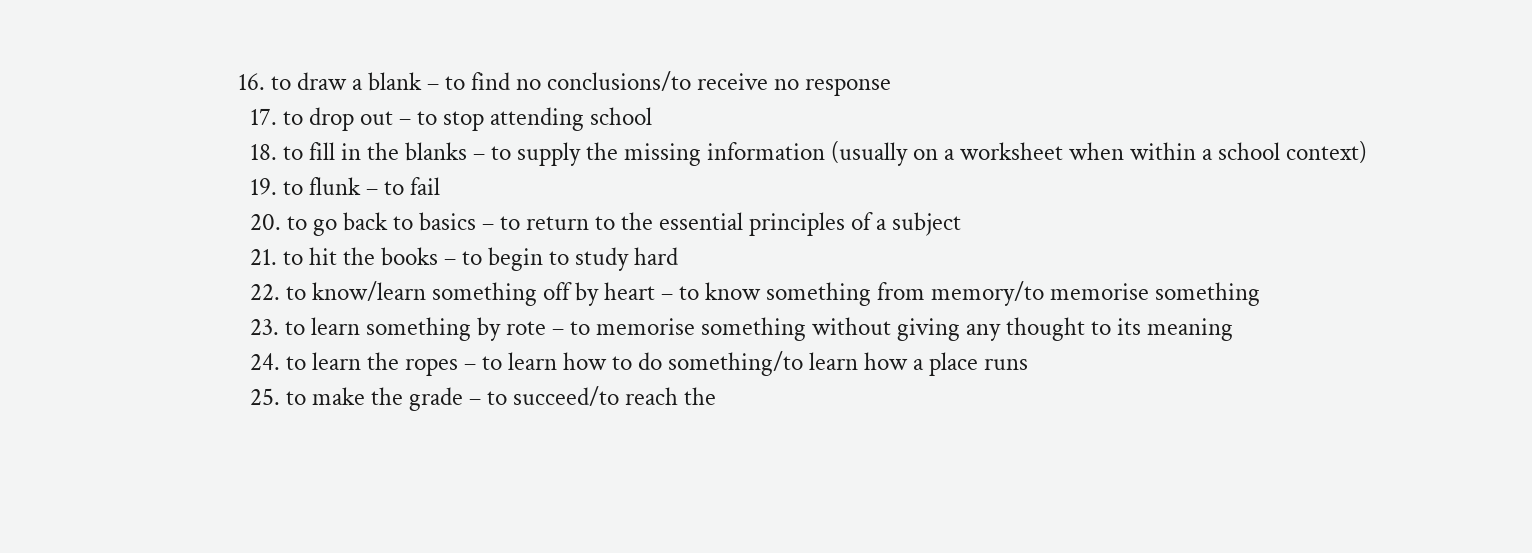16. to draw a blank – to find no conclusions/to receive no response
  17. to drop out – to stop attending school
  18. to fill in the blanks – to supply the missing information (usually on a worksheet when within a school context)
  19. to flunk – to fail
  20. to go back to basics – to return to the essential principles of a subject
  21. to hit the books – to begin to study hard
  22. to know/learn something off by heart – to know something from memory/to memorise something
  23. to learn something by rote – to memorise something without giving any thought to its meaning
  24. to learn the ropes – to learn how to do something/to learn how a place runs
  25. to make the grade – to succeed/to reach the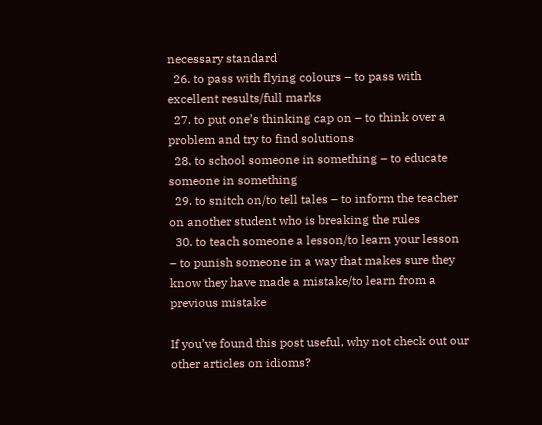necessary standard
  26. to pass with flying colours – to pass with excellent results/full marks
  27. to put one’s thinking cap on – to think over a problem and try to find solutions
  28. to school someone in something – to educate someone in something
  29. to snitch on/to tell tales – to inform the teacher on another student who is breaking the rules
  30. to teach someone a lesson/to learn your lesson – to punish someone in a way that makes sure they know they have made a mistake/to learn from a previous mistake

If you’ve found this post useful, why not check out our other articles on idioms?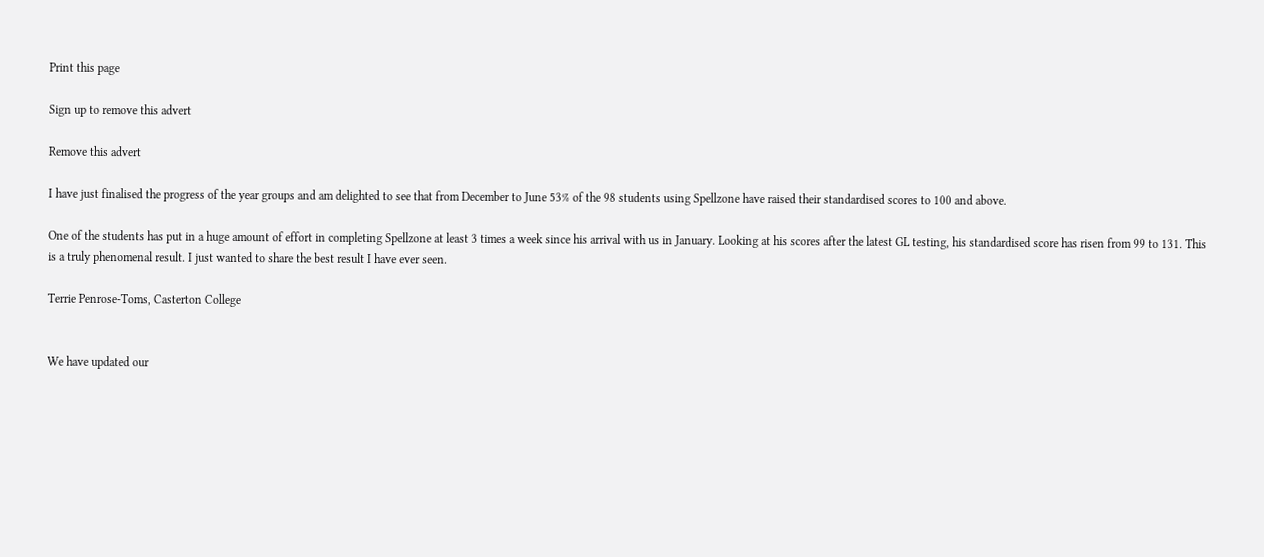Print this page

Sign up to remove this advert

Remove this advert

I have just finalised the progress of the year groups and am delighted to see that from December to June 53% of the 98 students using Spellzone have raised their standardised scores to 100 and above.

One of the students has put in a huge amount of effort in completing Spellzone at least 3 times a week since his arrival with us in January. Looking at his scores after the latest GL testing, his standardised score has risen from 99 to 131. This is a truly phenomenal result. I just wanted to share the best result I have ever seen.

Terrie Penrose-Toms, Casterton College


We have updated our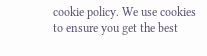cookie policy. We use cookies to ensure you get the best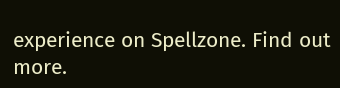experience on Spellzone. Find out more.